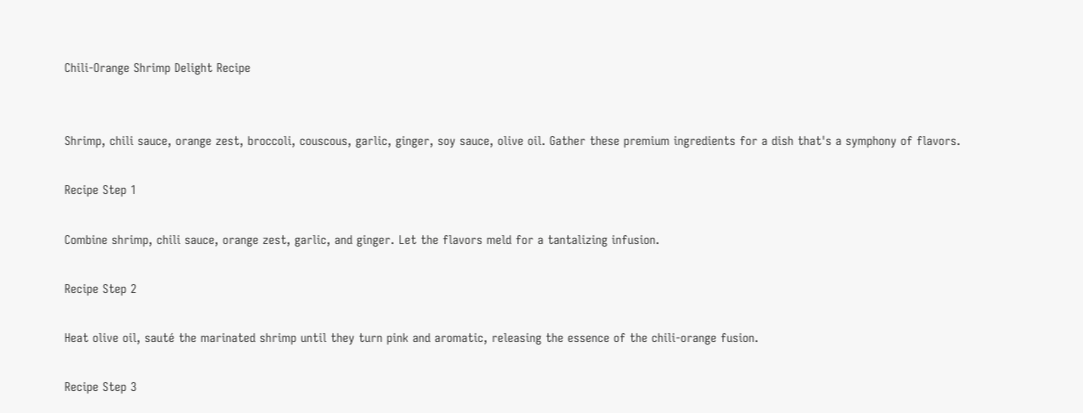Chili-Orange Shrimp Delight Recipe


Shrimp, chili sauce, orange zest, broccoli, couscous, garlic, ginger, soy sauce, olive oil. Gather these premium ingredients for a dish that's a symphony of flavors.

Recipe Step 1

Combine shrimp, chili sauce, orange zest, garlic, and ginger. Let the flavors meld for a tantalizing infusion.

Recipe Step 2

Heat olive oil, sauté the marinated shrimp until they turn pink and aromatic, releasing the essence of the chili-orange fusion.

Recipe Step 3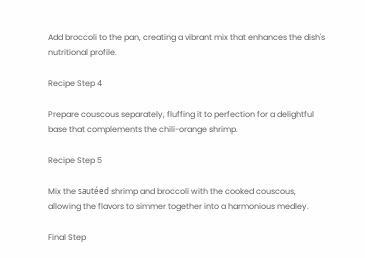Add broccoli to the pan, creating a vibrant mix that enhances the dish's nutritional profile.

Recipe Step 4

Prepare couscous separately, fluffing it to perfection for a delightful base that complements the chili-orange shrimp.

Recipe Step 5

Mix the sautéed shrimp and broccoli with the cooked couscous, allowing the flavors to simmer together into a harmonious medley.

Final Step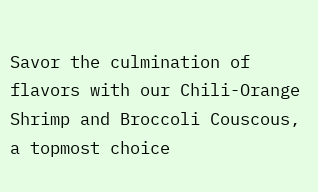Savor the culmination of flavors with our Chili-Orange Shrimp and Broccoli Couscous, a topmost choice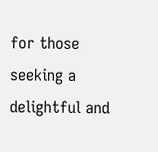for those seeking a delightful and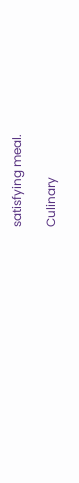satisfying meal.

Culinary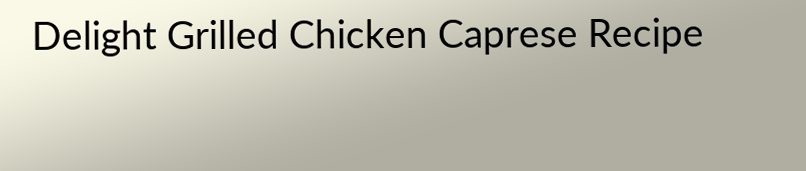Delight Grilled Chicken Caprese Recipe